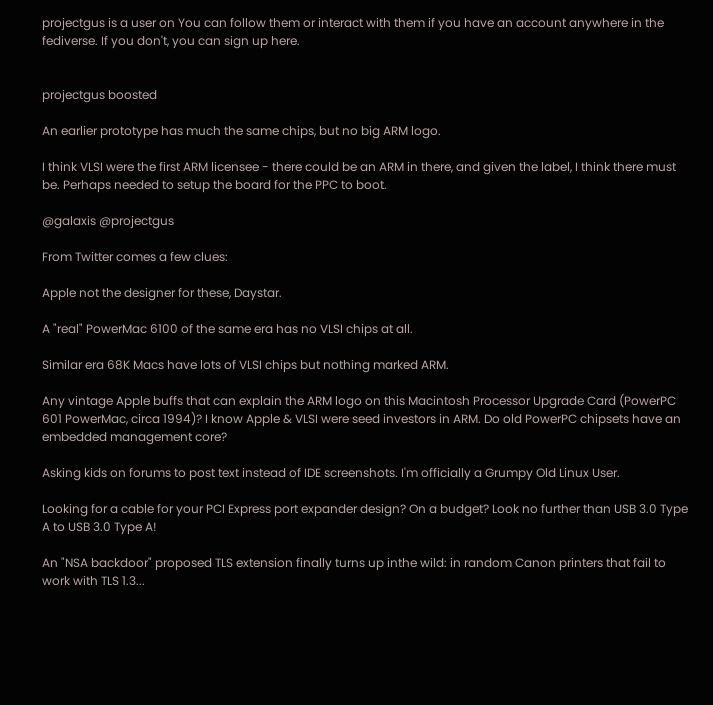projectgus is a user on You can follow them or interact with them if you have an account anywhere in the fediverse. If you don't, you can sign up here.


projectgus boosted

An earlier prototype has much the same chips, but no big ARM logo.

I think VLSI were the first ARM licensee - there could be an ARM in there, and given the label, I think there must be. Perhaps needed to setup the board for the PPC to boot.

@galaxis @projectgus

From Twitter comes a few clues:

Apple not the designer for these, Daystar.

A "real" PowerMac 6100 of the same era has no VLSI chips at all.

Similar era 68K Macs have lots of VLSI chips but nothing marked ARM.

Any vintage Apple buffs that can explain the ARM logo on this Macintosh Processor Upgrade Card (PowerPC 601 PowerMac, circa 1994)? I know Apple & VLSI were seed investors in ARM. Do old PowerPC chipsets have an embedded management core?

Asking kids on forums to post text instead of IDE screenshots. I'm officially a Grumpy Old Linux User.

Looking for a cable for your PCI Express port expander design? On a budget? Look no further than USB 3.0 Type A to USB 3.0 Type A!

An "NSA backdoor" proposed TLS extension finally turns up inthe wild: in random Canon printers that fail to work with TLS 1.3...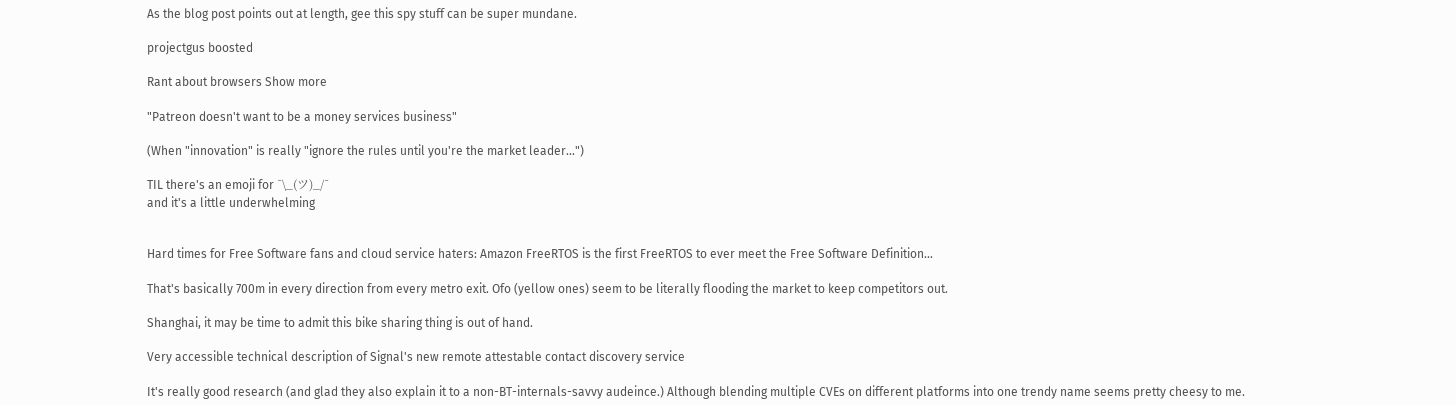As the blog post points out at length, gee this spy stuff can be super mundane.

projectgus boosted

Rant about browsers Show more

"Patreon doesn't want to be a money services business"

(When "innovation" is really "ignore the rules until you're the market leader...")

TIL there's an emoji for ¯\_(ツ)_/¯
and it's a little underwhelming


Hard times for Free Software fans and cloud service haters: Amazon FreeRTOS is the first FreeRTOS to ever meet the Free Software Definition...

That's basically 700m in every direction from every metro exit. Ofo (yellow ones) seem to be literally flooding the market to keep competitors out.

Shanghai, it may be time to admit this bike sharing thing is out of hand.

Very accessible technical description of Signal's new remote attestable contact discovery service

It's really good research (and glad they also explain it to a non-BT-internals-savvy audeince.) Although blending multiple CVEs on different platforms into one trendy name seems pretty cheesy to me.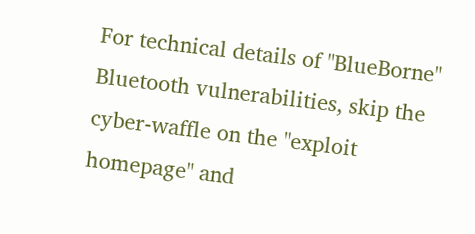For technical details of "BlueBorne" Bluetooth vulnerabilities, skip the cyber-waffle on the "exploit homepage" and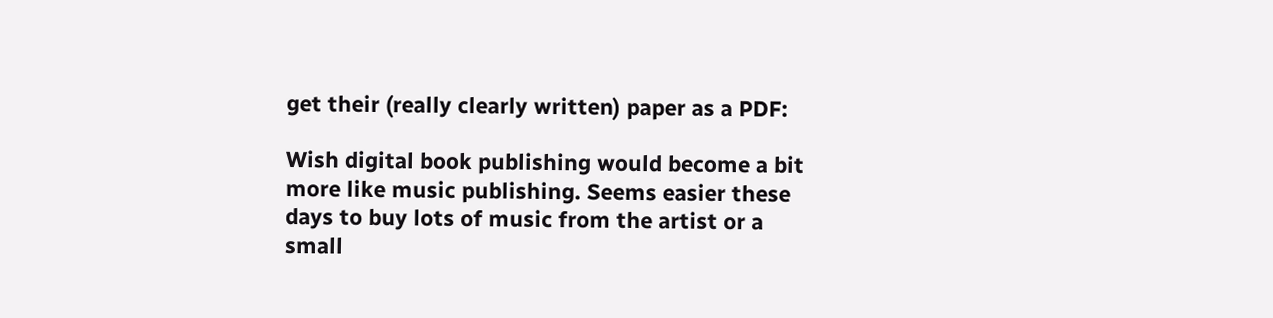get their (really clearly written) paper as a PDF:

Wish digital book publishing would become a bit more like music publishing. Seems easier these days to buy lots of music from the artist or a small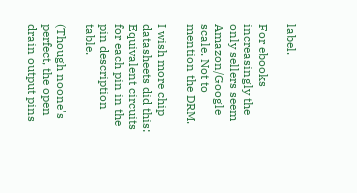label.

For ebooks increasingly the only sellers seem Amazon/Google scale. Not to mention the DRM.

I wish more chip datasheets did this: Equivalent circuits for each pin in the pin description table.

(Though noone's perfect, the open drain output pins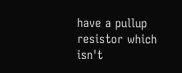have a pullup resistor which isn't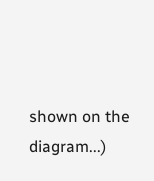shown on the diagram...)